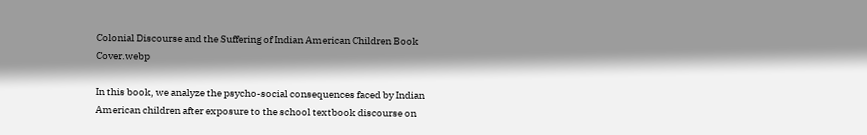Colonial Discourse and the Suffering of Indian American Children Book Cover.webp

In this book, we analyze the psycho-social consequences faced by Indian American children after exposure to the school textbook discourse on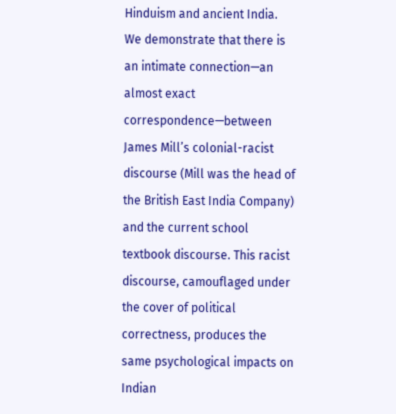Hinduism and ancient India. We demonstrate that there is an intimate connection—an almost exact correspondence—between James Mill’s colonial-racist discourse (Mill was the head of the British East India Company) and the current school textbook discourse. This racist discourse, camouflaged under the cover of political correctness, produces the same psychological impacts on Indian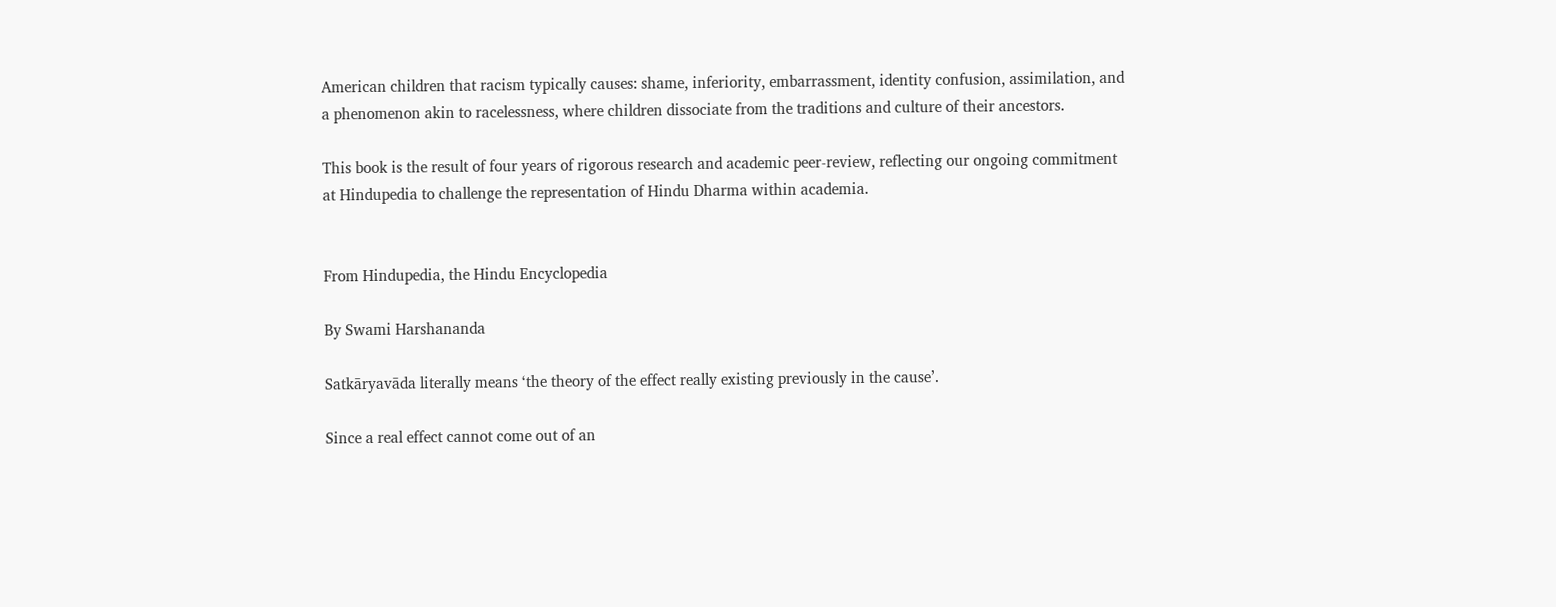American children that racism typically causes: shame, inferiority, embarrassment, identity confusion, assimilation, and a phenomenon akin to racelessness, where children dissociate from the traditions and culture of their ancestors.

This book is the result of four years of rigorous research and academic peer-review, reflecting our ongoing commitment at Hindupedia to challenge the representation of Hindu Dharma within academia.


From Hindupedia, the Hindu Encyclopedia

By Swami Harshananda

Satkāryavāda literally means ‘the theory of the effect really existing previously in the cause’.

Since a real effect cannot come out of an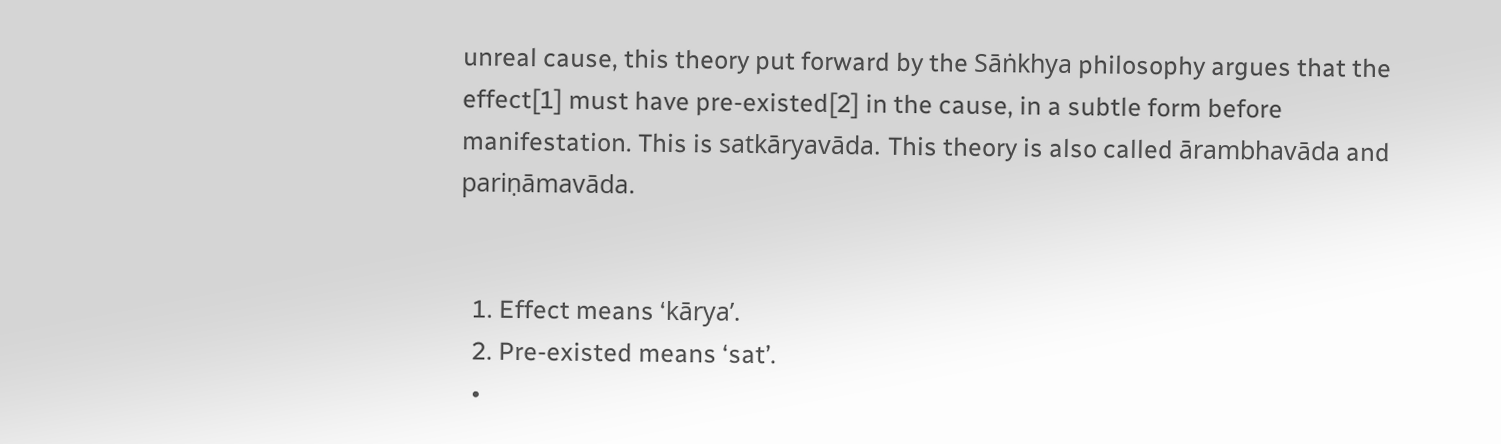unreal cause, this theory put forward by the Sāṅkhya philosophy argues that the effect[1] must have pre-existed[2] in the cause, in a subtle form before manifestation. This is satkāryavāda. This theory is also called ārambhavāda and pariṇāmavāda.


  1. Effect means ‘kārya’.
  2. Pre-existed means ‘sat’.
  •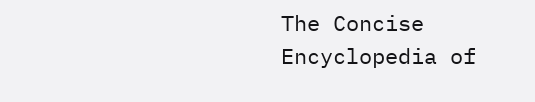The Concise Encyclopedia of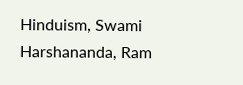Hinduism, Swami Harshananda, Ram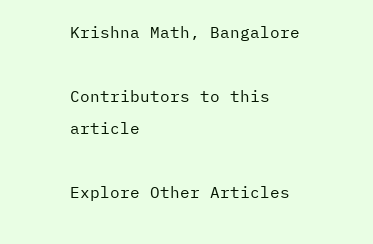Krishna Math, Bangalore

Contributors to this article

Explore Other Articles